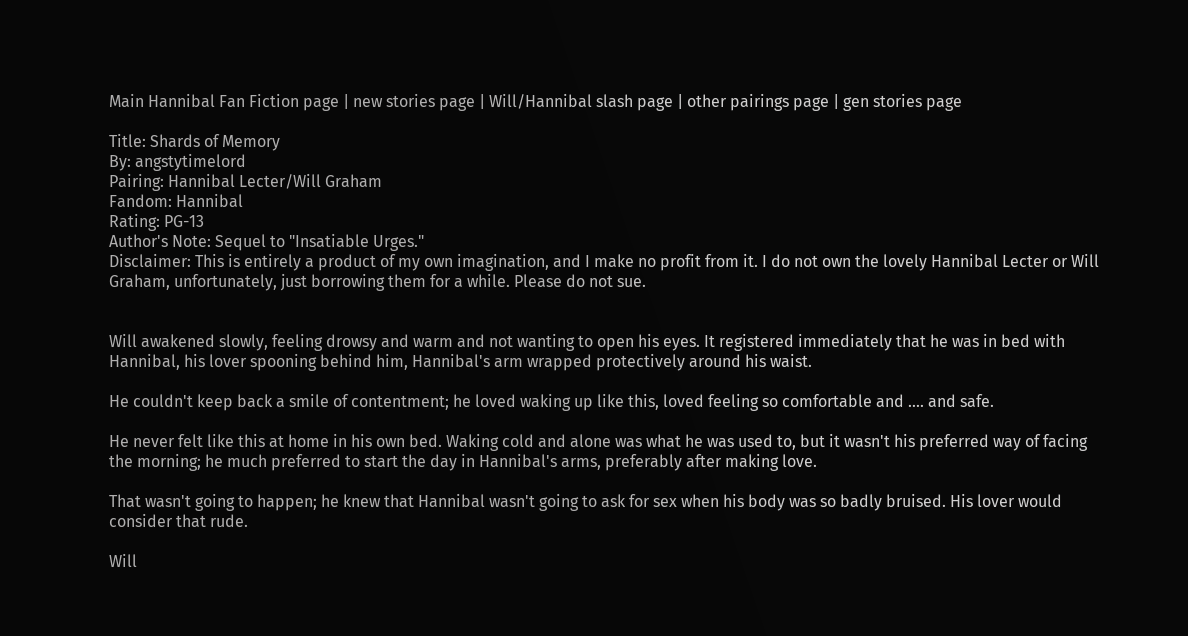Main Hannibal Fan Fiction page | new stories page | Will/Hannibal slash page | other pairings page | gen stories page

Title: Shards of Memory
By: angstytimelord
Pairing: Hannibal Lecter/Will Graham
Fandom: Hannibal
Rating: PG-13
Author's Note: Sequel to "Insatiable Urges."
Disclaimer: This is entirely a product of my own imagination, and I make no profit from it. I do not own the lovely Hannibal Lecter or Will Graham, unfortunately, just borrowing them for a while. Please do not sue.


Will awakened slowly, feeling drowsy and warm and not wanting to open his eyes. It registered immediately that he was in bed with Hannibal, his lover spooning behind him, Hannibal's arm wrapped protectively around his waist.

He couldn't keep back a smile of contentment; he loved waking up like this, loved feeling so comfortable and .... and safe.

He never felt like this at home in his own bed. Waking cold and alone was what he was used to, but it wasn't his preferred way of facing the morning; he much preferred to start the day in Hannibal's arms, preferably after making love.

That wasn't going to happen; he knew that Hannibal wasn't going to ask for sex when his body was so badly bruised. His lover would consider that rude.

Will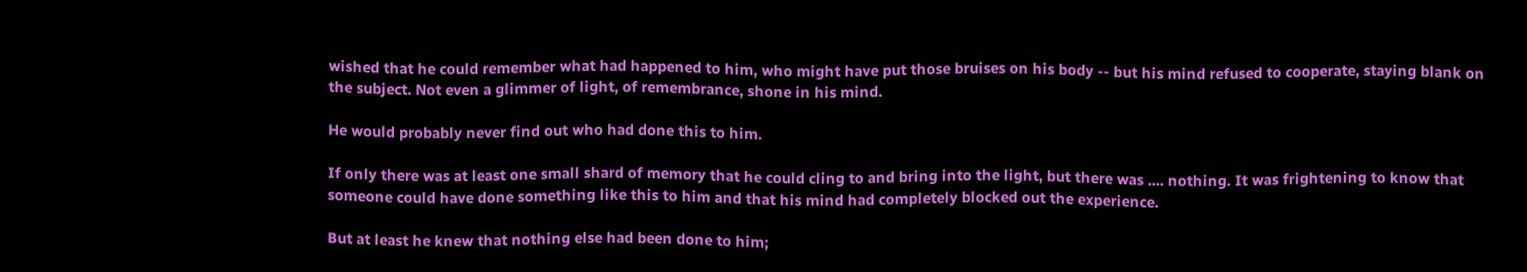wished that he could remember what had happened to him, who might have put those bruises on his body -- but his mind refused to cooperate, staying blank on the subject. Not even a glimmer of light, of remembrance, shone in his mind.

He would probably never find out who had done this to him.

If only there was at least one small shard of memory that he could cling to and bring into the light, but there was .... nothing. It was frightening to know that someone could have done something like this to him and that his mind had completely blocked out the experience.

But at least he knew that nothing else had been done to him;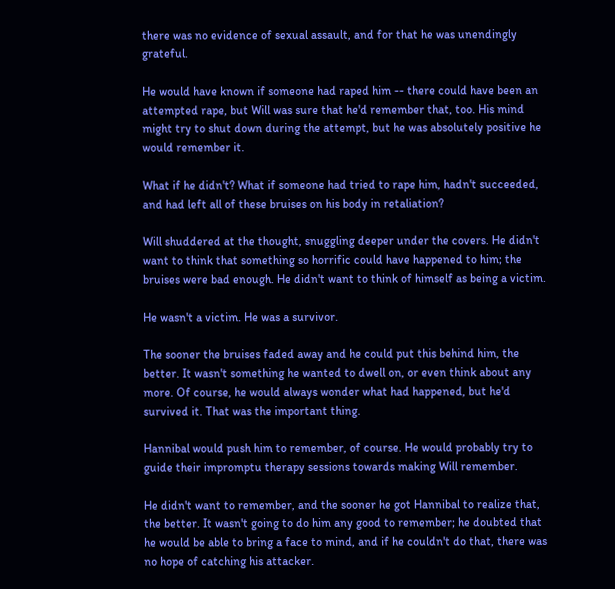there was no evidence of sexual assault, and for that he was unendingly grateful.

He would have known if someone had raped him -- there could have been an attempted rape, but Will was sure that he'd remember that, too. His mind might try to shut down during the attempt, but he was absolutely positive he would remember it.

What if he didn't? What if someone had tried to rape him, hadn't succeeded, and had left all of these bruises on his body in retaliation?

Will shuddered at the thought, snuggling deeper under the covers. He didn't want to think that something so horrific could have happened to him; the bruises were bad enough. He didn't want to think of himself as being a victim.

He wasn't a victim. He was a survivor.

The sooner the bruises faded away and he could put this behind him, the better. It wasn't something he wanted to dwell on, or even think about any more. Of course, he would always wonder what had happened, but he'd survived it. That was the important thing.

Hannibal would push him to remember, of course. He would probably try to guide their impromptu therapy sessions towards making Will remember.

He didn't want to remember, and the sooner he got Hannibal to realize that, the better. It wasn't going to do him any good to remember; he doubted that he would be able to bring a face to mind, and if he couldn't do that, there was no hope of catching his attacker.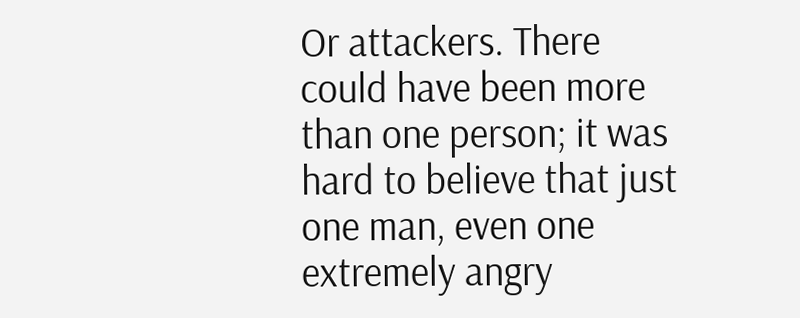Or attackers. There could have been more than one person; it was hard to believe that just one man, even one extremely angry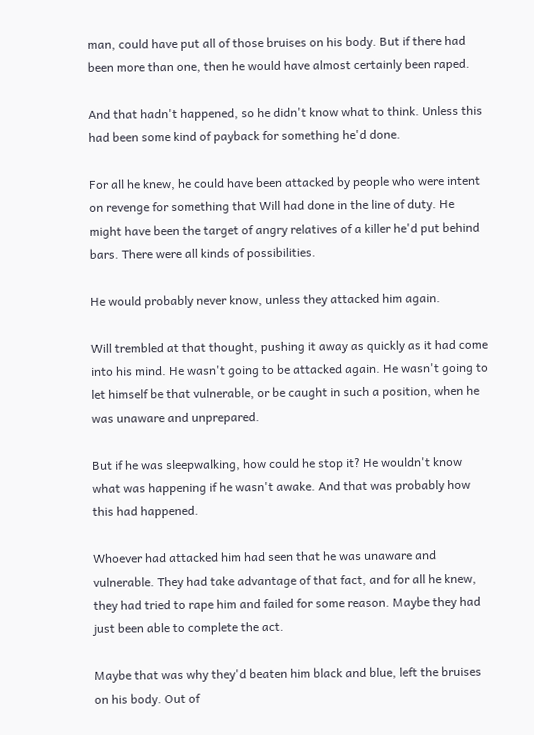man, could have put all of those bruises on his body. But if there had been more than one, then he would have almost certainly been raped.

And that hadn't happened, so he didn't know what to think. Unless this had been some kind of payback for something he'd done.

For all he knew, he could have been attacked by people who were intent on revenge for something that Will had done in the line of duty. He might have been the target of angry relatives of a killer he'd put behind bars. There were all kinds of possibilities.

He would probably never know, unless they attacked him again.

Will trembled at that thought, pushing it away as quickly as it had come into his mind. He wasn't going to be attacked again. He wasn't going to let himself be that vulnerable, or be caught in such a position, when he was unaware and unprepared.

But if he was sleepwalking, how could he stop it? He wouldn't know what was happening if he wasn't awake. And that was probably how this had happened.

Whoever had attacked him had seen that he was unaware and vulnerable. They had take advantage of that fact, and for all he knew, they had tried to rape him and failed for some reason. Maybe they had just been able to complete the act.

Maybe that was why they'd beaten him black and blue, left the bruises on his body. Out of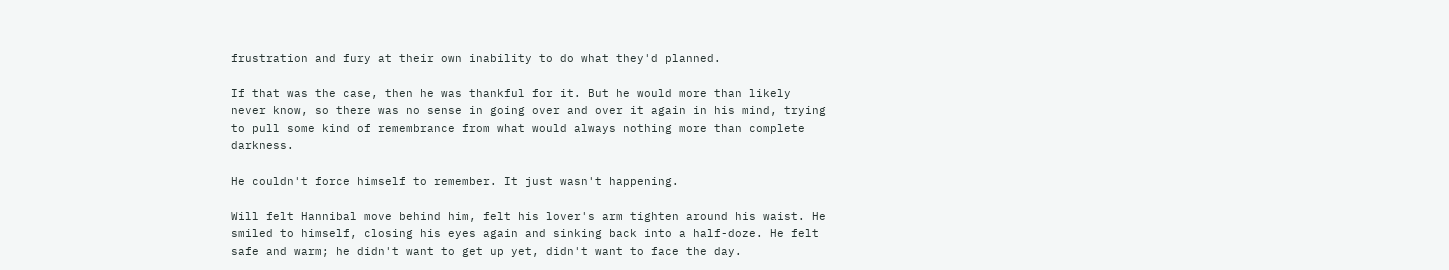frustration and fury at their own inability to do what they'd planned.

If that was the case, then he was thankful for it. But he would more than likely never know, so there was no sense in going over and over it again in his mind, trying to pull some kind of remembrance from what would always nothing more than complete darkness.

He couldn't force himself to remember. It just wasn't happening.

Will felt Hannibal move behind him, felt his lover's arm tighten around his waist. He smiled to himself, closing his eyes again and sinking back into a half-doze. He felt safe and warm; he didn't want to get up yet, didn't want to face the day.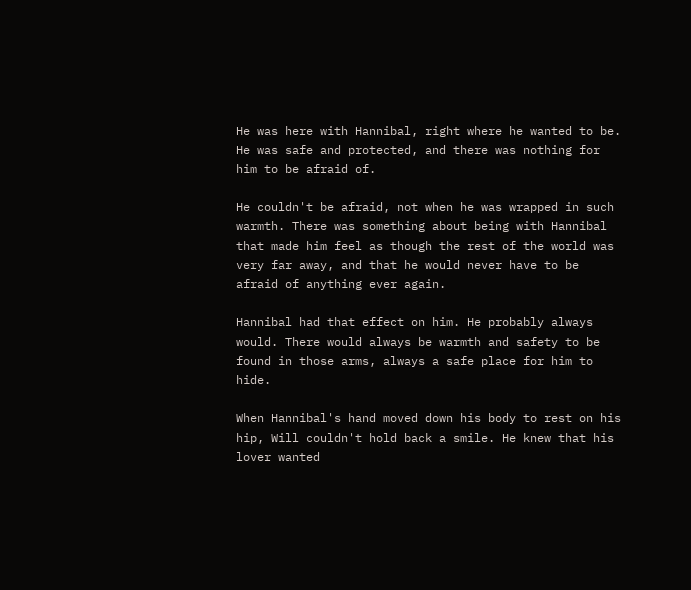He was here with Hannibal, right where he wanted to be. He was safe and protected, and there was nothing for him to be afraid of.

He couldn't be afraid, not when he was wrapped in such warmth. There was something about being with Hannibal that made him feel as though the rest of the world was very far away, and that he would never have to be afraid of anything ever again.

Hannibal had that effect on him. He probably always would. There would always be warmth and safety to be found in those arms, always a safe place for him to hide.

When Hannibal's hand moved down his body to rest on his hip, Will couldn't hold back a smile. He knew that his lover wanted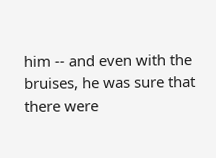him -- and even with the bruises, he was sure that there were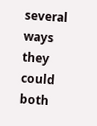several ways they could both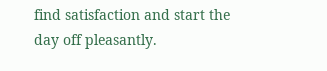find satisfaction and start the day off pleasantly.